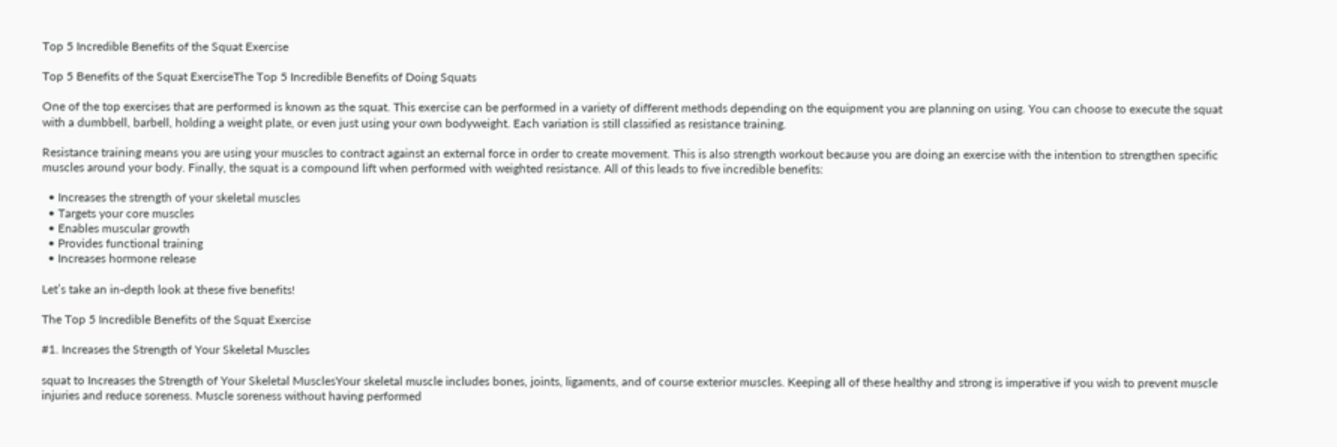Top 5 Incredible Benefits of the Squat Exercise

Top 5 Benefits of the Squat ExerciseThe Top 5 Incredible Benefits of Doing Squats

One of the top exercises that are performed is known as the squat. This exercise can be performed in a variety of different methods depending on the equipment you are planning on using. You can choose to execute the squat with a dumbbell, barbell, holding a weight plate, or even just using your own bodyweight. Each variation is still classified as resistance training.

Resistance training means you are using your muscles to contract against an external force in order to create movement. This is also strength workout because you are doing an exercise with the intention to strengthen specific muscles around your body. Finally, the squat is a compound lift when performed with weighted resistance. All of this leads to five incredible benefits:

  • Increases the strength of your skeletal muscles
  • Targets your core muscles
  • Enables muscular growth
  • Provides functional training
  • Increases hormone release

Let’s take an in-depth look at these five benefits!

The Top 5 Incredible Benefits of the Squat Exercise

#1. Increases the Strength of Your Skeletal Muscles

squat to Increases the Strength of Your Skeletal MusclesYour skeletal muscle includes bones, joints, ligaments, and of course exterior muscles. Keeping all of these healthy and strong is imperative if you wish to prevent muscle injuries and reduce soreness. Muscle soreness without having performed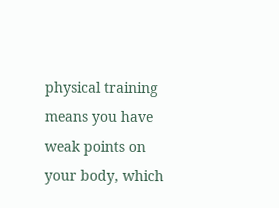physical training means you have weak points on your body, which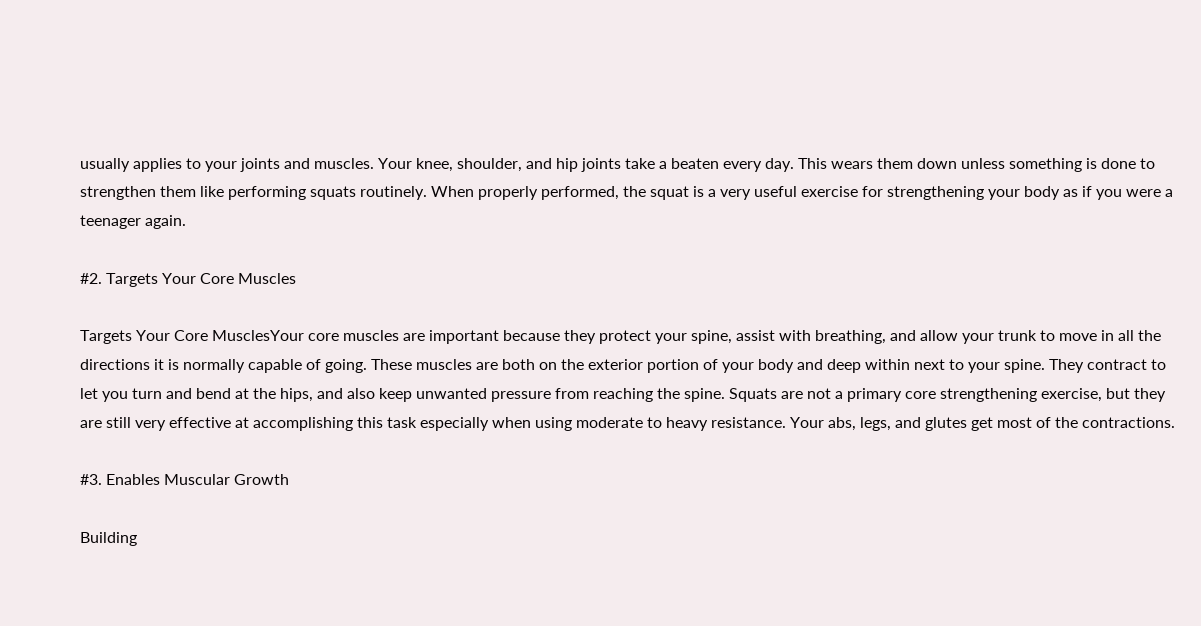usually applies to your joints and muscles. Your knee, shoulder, and hip joints take a beaten every day. This wears them down unless something is done to strengthen them like performing squats routinely. When properly performed, the squat is a very useful exercise for strengthening your body as if you were a teenager again.

#2. Targets Your Core Muscles

Targets Your Core MusclesYour core muscles are important because they protect your spine, assist with breathing, and allow your trunk to move in all the directions it is normally capable of going. These muscles are both on the exterior portion of your body and deep within next to your spine. They contract to let you turn and bend at the hips, and also keep unwanted pressure from reaching the spine. Squats are not a primary core strengthening exercise, but they are still very effective at accomplishing this task especially when using moderate to heavy resistance. Your abs, legs, and glutes get most of the contractions.

#3. Enables Muscular Growth

Building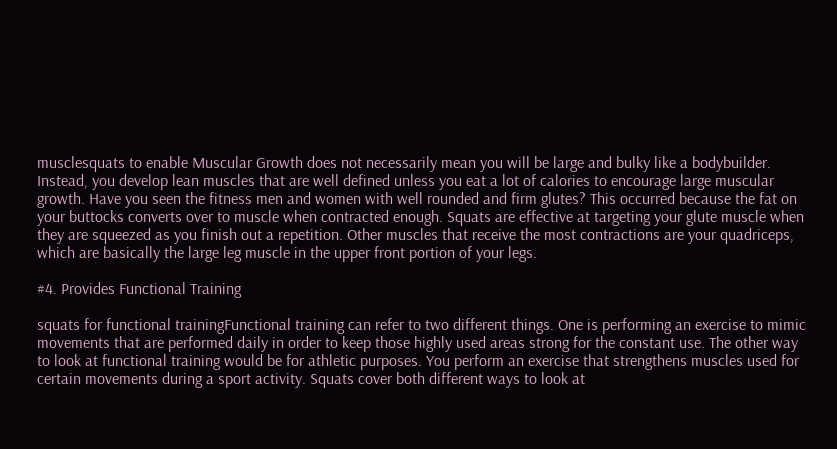musclesquats to enable Muscular Growth does not necessarily mean you will be large and bulky like a bodybuilder. Instead, you develop lean muscles that are well defined unless you eat a lot of calories to encourage large muscular growth. Have you seen the fitness men and women with well rounded and firm glutes? This occurred because the fat on your buttocks converts over to muscle when contracted enough. Squats are effective at targeting your glute muscle when they are squeezed as you finish out a repetition. Other muscles that receive the most contractions are your quadriceps, which are basically the large leg muscle in the upper front portion of your legs.

#4. Provides Functional Training

squats for functional trainingFunctional training can refer to two different things. One is performing an exercise to mimic movements that are performed daily in order to keep those highly used areas strong for the constant use. The other way to look at functional training would be for athletic purposes. You perform an exercise that strengthens muscles used for certain movements during a sport activity. Squats cover both different ways to look at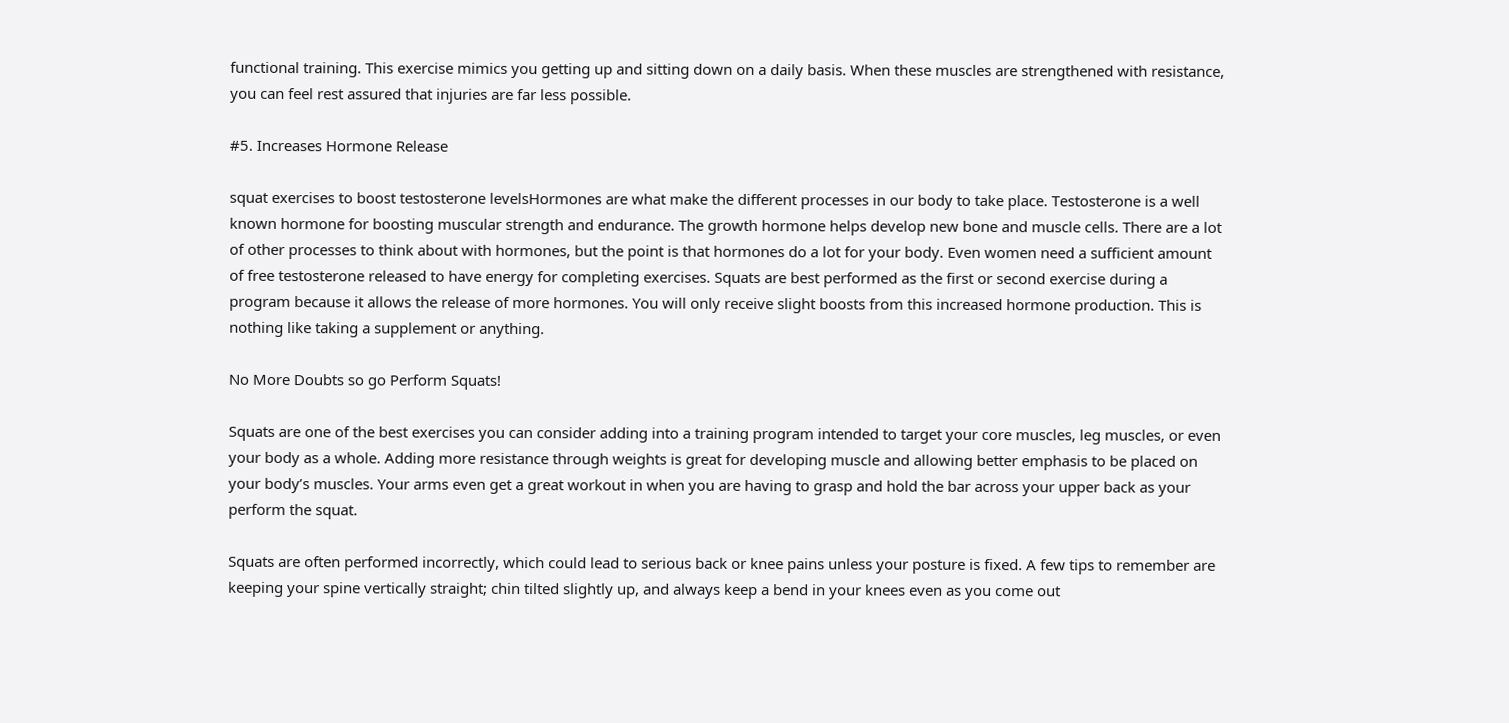functional training. This exercise mimics you getting up and sitting down on a daily basis. When these muscles are strengthened with resistance, you can feel rest assured that injuries are far less possible.

#5. Increases Hormone Release

squat exercises to boost testosterone levelsHormones are what make the different processes in our body to take place. Testosterone is a well known hormone for boosting muscular strength and endurance. The growth hormone helps develop new bone and muscle cells. There are a lot of other processes to think about with hormones, but the point is that hormones do a lot for your body. Even women need a sufficient amount of free testosterone released to have energy for completing exercises. Squats are best performed as the first or second exercise during a program because it allows the release of more hormones. You will only receive slight boosts from this increased hormone production. This is nothing like taking a supplement or anything.

No More Doubts so go Perform Squats!

Squats are one of the best exercises you can consider adding into a training program intended to target your core muscles, leg muscles, or even your body as a whole. Adding more resistance through weights is great for developing muscle and allowing better emphasis to be placed on your body’s muscles. Your arms even get a great workout in when you are having to grasp and hold the bar across your upper back as your perform the squat.

Squats are often performed incorrectly, which could lead to serious back or knee pains unless your posture is fixed. A few tips to remember are keeping your spine vertically straight; chin tilted slightly up, and always keep a bend in your knees even as you come out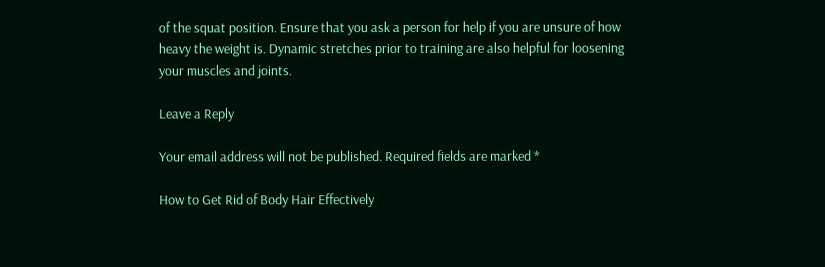of the squat position. Ensure that you ask a person for help if you are unsure of how heavy the weight is. Dynamic stretches prior to training are also helpful for loosening your muscles and joints.

Leave a Reply

Your email address will not be published. Required fields are marked *

How to Get Rid of Body Hair Effectively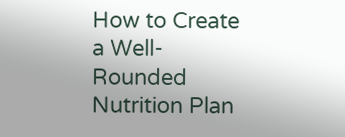How to Create a Well-Rounded Nutrition Plan